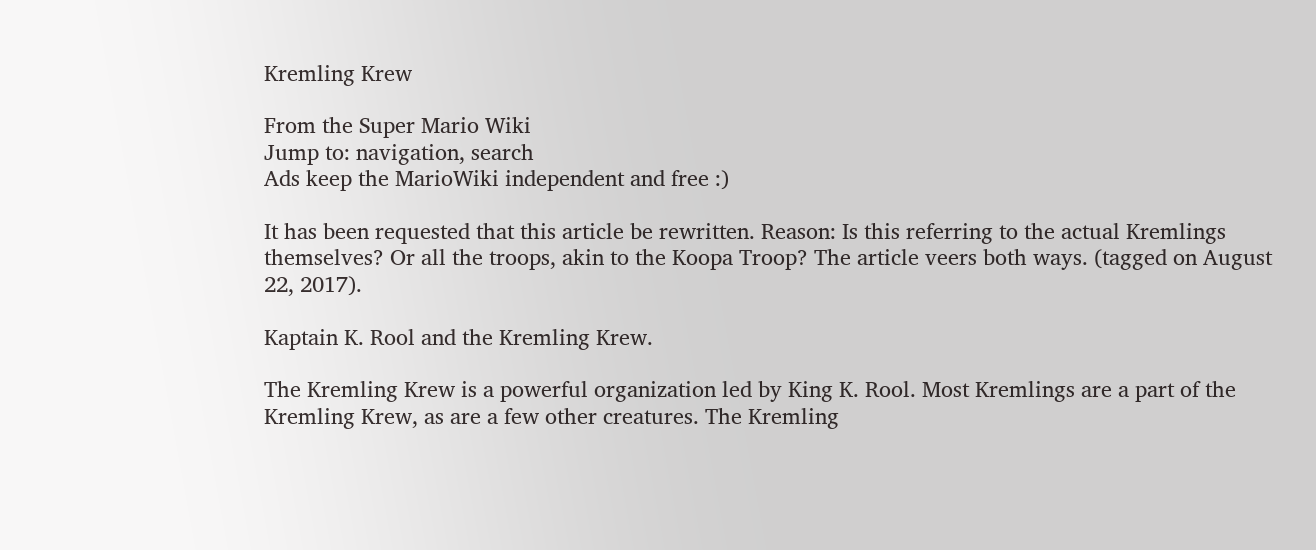Kremling Krew

From the Super Mario Wiki
Jump to: navigation, search
Ads keep the MarioWiki independent and free :)

It has been requested that this article be rewritten. Reason: Is this referring to the actual Kremlings themselves? Or all the troops, akin to the Koopa Troop? The article veers both ways. (tagged on August 22, 2017).

Kaptain K. Rool and the Kremling Krew.

The Kremling Krew is a powerful organization led by King K. Rool. Most Kremlings are a part of the Kremling Krew, as are a few other creatures. The Kremling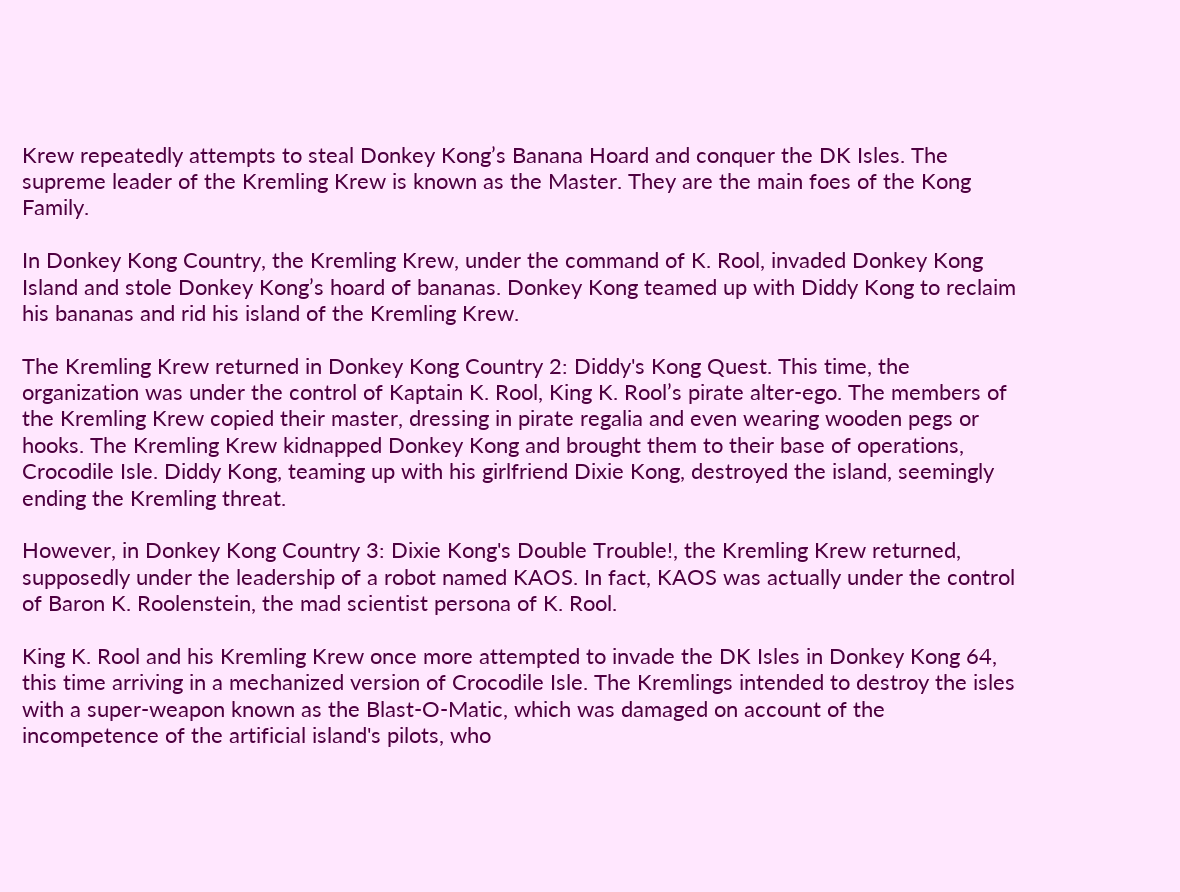Krew repeatedly attempts to steal Donkey Kong’s Banana Hoard and conquer the DK Isles. The supreme leader of the Kremling Krew is known as the Master. They are the main foes of the Kong Family.

In Donkey Kong Country, the Kremling Krew, under the command of K. Rool, invaded Donkey Kong Island and stole Donkey Kong’s hoard of bananas. Donkey Kong teamed up with Diddy Kong to reclaim his bananas and rid his island of the Kremling Krew.

The Kremling Krew returned in Donkey Kong Country 2: Diddy's Kong Quest. This time, the organization was under the control of Kaptain K. Rool, King K. Rool’s pirate alter-ego. The members of the Kremling Krew copied their master, dressing in pirate regalia and even wearing wooden pegs or hooks. The Kremling Krew kidnapped Donkey Kong and brought them to their base of operations, Crocodile Isle. Diddy Kong, teaming up with his girlfriend Dixie Kong, destroyed the island, seemingly ending the Kremling threat.

However, in Donkey Kong Country 3: Dixie Kong's Double Trouble!, the Kremling Krew returned, supposedly under the leadership of a robot named KAOS. In fact, KAOS was actually under the control of Baron K. Roolenstein, the mad scientist persona of K. Rool.

King K. Rool and his Kremling Krew once more attempted to invade the DK Isles in Donkey Kong 64, this time arriving in a mechanized version of Crocodile Isle. The Kremlings intended to destroy the isles with a super-weapon known as the Blast-O-Matic, which was damaged on account of the incompetence of the artificial island's pilots, who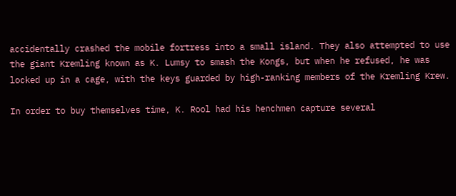accidentally crashed the mobile fortress into a small island. They also attempted to use the giant Kremling known as K. Lumsy to smash the Kongs, but when he refused, he was locked up in a cage, with the keys guarded by high-ranking members of the Kremling Krew.

In order to buy themselves time, K. Rool had his henchmen capture several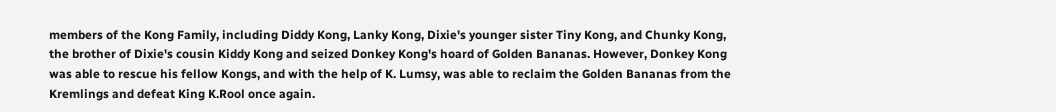members of the Kong Family, including Diddy Kong, Lanky Kong, Dixie's younger sister Tiny Kong, and Chunky Kong, the brother of Dixie's cousin Kiddy Kong and seized Donkey Kong's hoard of Golden Bananas. However, Donkey Kong was able to rescue his fellow Kongs, and with the help of K. Lumsy, was able to reclaim the Golden Bananas from the Kremlings and defeat King K.Rool once again.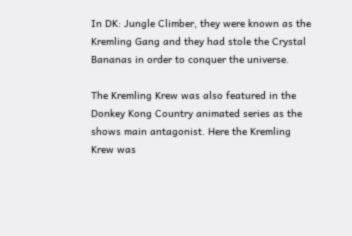In DK: Jungle Climber, they were known as the Kremling Gang and they had stole the Crystal Bananas in order to conquer the universe.

The Kremling Krew was also featured in the Donkey Kong Country animated series as the shows main antagonist. Here the Kremling Krew was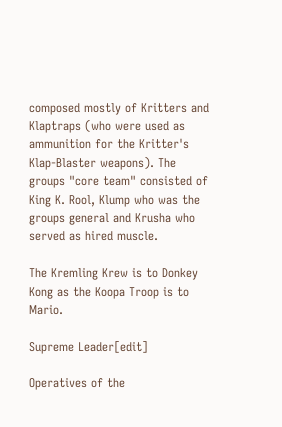composed mostly of Kritters and Klaptraps (who were used as ammunition for the Kritter's Klap-Blaster weapons). The groups "core team" consisted of King K. Rool, Klump who was the groups general and Krusha who served as hired muscle.

The Kremling Krew is to Donkey Kong as the Koopa Troop is to Mario.

Supreme Leader[edit]

Operatives of the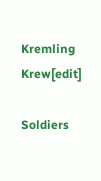Kremling Krew[edit]

Soldiers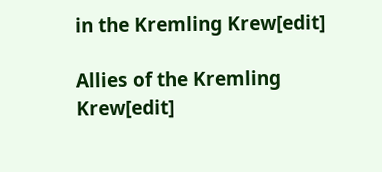in the Kremling Krew[edit]

Allies of the Kremling Krew[edit]